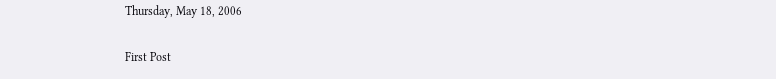Thursday, May 18, 2006

First Post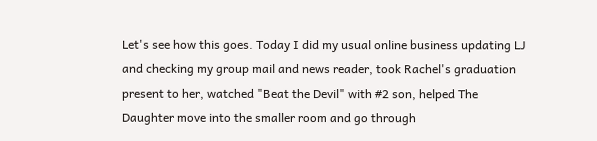Let's see how this goes. Today I did my usual online business updating LJ and checking my group mail and news reader, took Rachel's graduation present to her, watched "Beat the Devil" with #2 son, helped The Daughter move into the smaller room and go through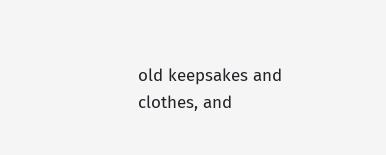old keepsakes and clothes, and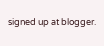signed up at blogger.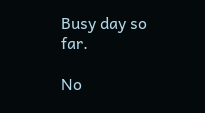Busy day so far.

No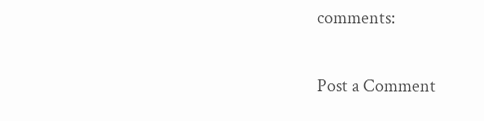comments:

Post a Comment